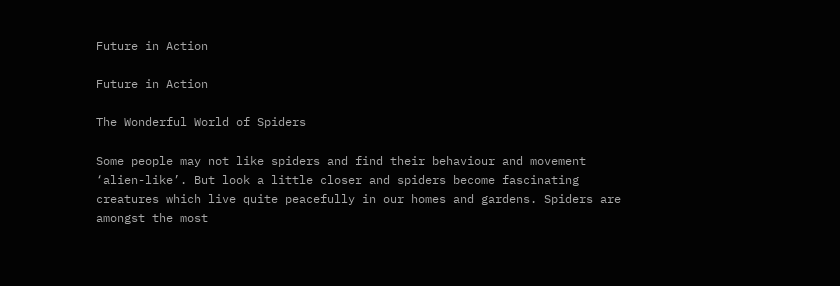Future in Action

Future in Action

The Wonderful World of Spiders

Some people may not like spiders and find their behaviour and movement ‘alien-like’. But look a little closer and spiders become fascinating creatures which live quite peacefully in our homes and gardens. Spiders are amongst the most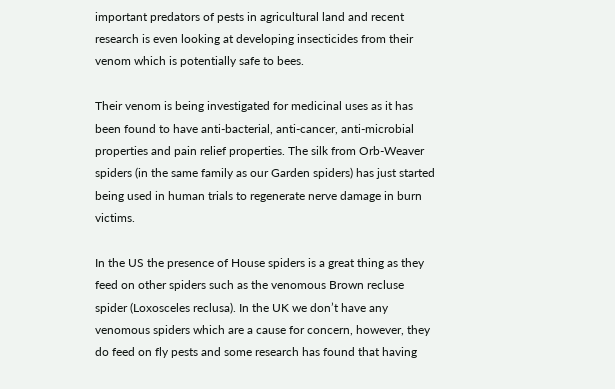important predators of pests in agricultural land and recent research is even looking at developing insecticides from their venom which is potentially safe to bees.

Their venom is being investigated for medicinal uses as it has been found to have anti-bacterial, anti-cancer, anti-microbial properties and pain relief properties. The silk from Orb-Weaver spiders (in the same family as our Garden spiders) has just started being used in human trials to regenerate nerve damage in burn victims.

In the US the presence of House spiders is a great thing as they feed on other spiders such as the venomous Brown recluse spider (Loxosceles reclusa). In the UK we don’t have any venomous spiders which are a cause for concern, however, they do feed on fly pests and some research has found that having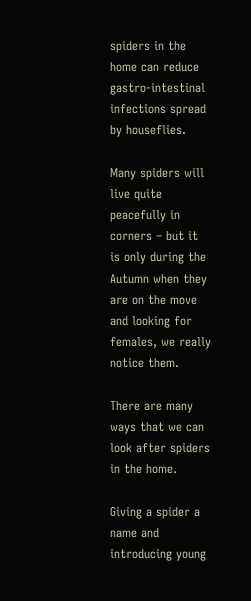spiders in the home can reduce gastro-intestinal infections spread by houseflies.

Many spiders will live quite peacefully in corners – but it is only during the Autumn when they are on the move and looking for females, we really notice them.

There are many ways that we can look after spiders in the home.

Giving a spider a name and introducing young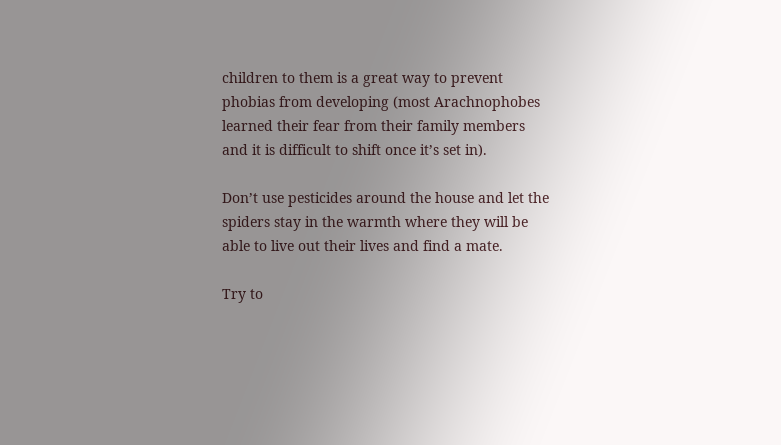children to them is a great way to prevent phobias from developing (most Arachnophobes learned their fear from their family members and it is difficult to shift once it’s set in).

Don’t use pesticides around the house and let the spiders stay in the warmth where they will be able to live out their lives and find a mate.

Try to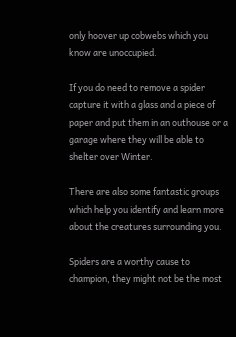only hoover up cobwebs which you know are unoccupied.

If you do need to remove a spider capture it with a glass and a piece of paper and put them in an outhouse or a garage where they will be able to shelter over Winter.

There are also some fantastic groups which help you identify and learn more about the creatures surrounding you.

Spiders are a worthy cause to champion, they might not be the most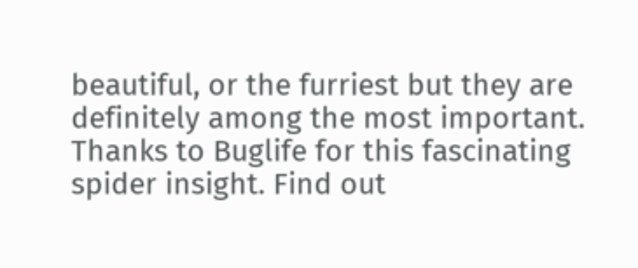beautiful, or the furriest but they are definitely among the most important.  Thanks to Buglife for this fascinating spider insight. Find out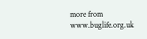more from www.buglife.org.uk